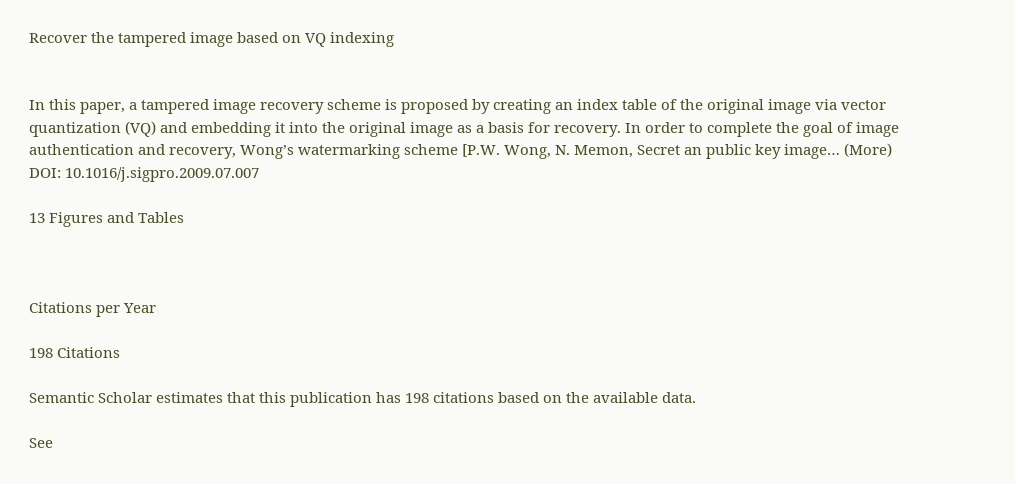Recover the tampered image based on VQ indexing


In this paper, a tampered image recovery scheme is proposed by creating an index table of the original image via vector quantization (VQ) and embedding it into the original image as a basis for recovery. In order to complete the goal of image authentication and recovery, Wong’s watermarking scheme [P.W. Wong, N. Memon, Secret an public key image… (More)
DOI: 10.1016/j.sigpro.2009.07.007

13 Figures and Tables



Citations per Year

198 Citations

Semantic Scholar estimates that this publication has 198 citations based on the available data.

See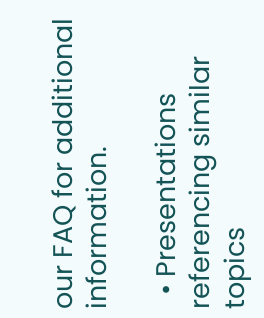our FAQ for additional information.

  • Presentations referencing similar topics